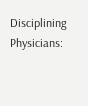Disciplining Physicians: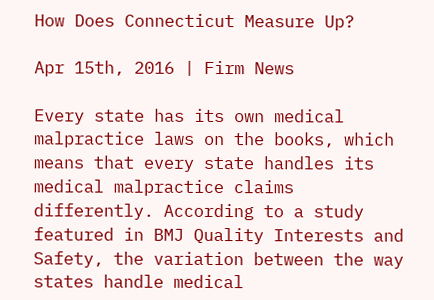How Does Connecticut Measure Up?

Apr 15th, 2016 | Firm News

Every state has its own medical malpractice laws on the books, which means that every state handles its medical malpractice claims differently. According to a study featured in BMJ Quality Interests and Safety, the variation between the way states handle medical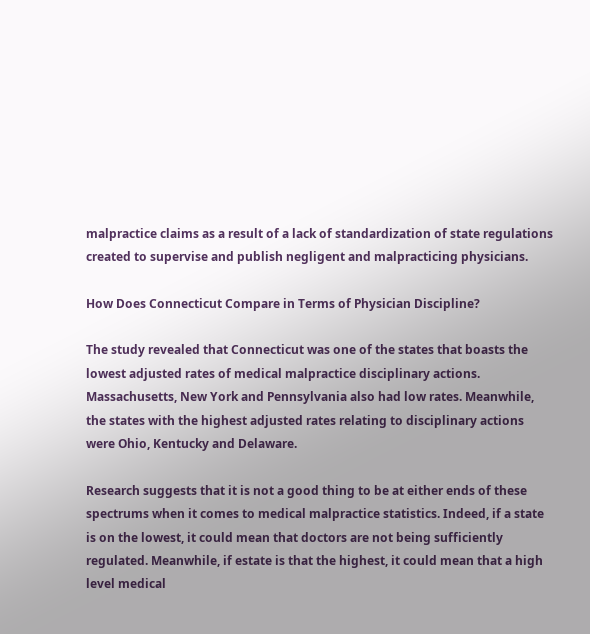malpractice claims as a result of a lack of standardization of state regulations created to supervise and publish negligent and malpracticing physicians.

How Does Connecticut Compare in Terms of Physician Discipline?

The study revealed that Connecticut was one of the states that boasts the lowest adjusted rates of medical malpractice disciplinary actions. Massachusetts, New York and Pennsylvania also had low rates. Meanwhile, the states with the highest adjusted rates relating to disciplinary actions were Ohio, Kentucky and Delaware.

Research suggests that it is not a good thing to be at either ends of these spectrums when it comes to medical malpractice statistics. Indeed, if a state is on the lowest, it could mean that doctors are not being sufficiently regulated. Meanwhile, if estate is that the highest, it could mean that a high level medical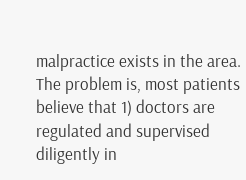malpractice exists in the area. The problem is, most patients believe that 1) doctors are regulated and supervised diligently in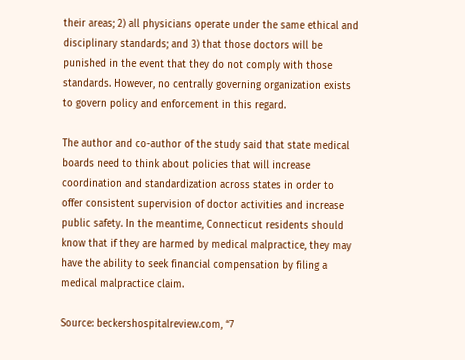their areas; 2) all physicians operate under the same ethical and disciplinary standards; and 3) that those doctors will be punished in the event that they do not comply with those standards. However, no centrally governing organization exists to govern policy and enforcement in this regard.

The author and co-author of the study said that state medical boards need to think about policies that will increase coordination and standardization across states in order to offer consistent supervision of doctor activities and increase public safety. In the meantime, Connecticut residents should know that if they are harmed by medical malpractice, they may have the ability to seek financial compensation by filing a medical malpractice claim.

Source: beckershospitalreview.com, “7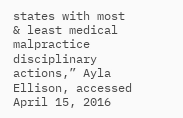states with most & least medical malpractice disciplinary actions,” Ayla Ellison, accessed April 15, 2016